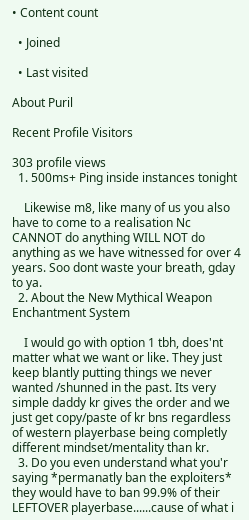• Content count

  • Joined

  • Last visited

About Puril

Recent Profile Visitors

303 profile views
  1. 500ms+ Ping inside instances tonight

    Likewise m8, like many of us you also have to come to a realisation Nc CANNOT do anything WILL NOT do anything as we have witnessed for over 4 years. Soo dont waste your breath, gday to ya.
  2. About the New Mythical Weapon Enchantment System

    I would go with option 1 tbh, does'nt matter what we want or like. They just keep blantly putting things we never wanted /shunned in the past. Its very simple daddy kr gives the order and we just get copy/paste of kr bns regardless of western playerbase being completly different mindset/mentality than kr.
  3. Do you even understand what you'r saying *permanatly ban the exploiters* they would have to ban 99.9% of their LEFTOVER playerbase......cause of what i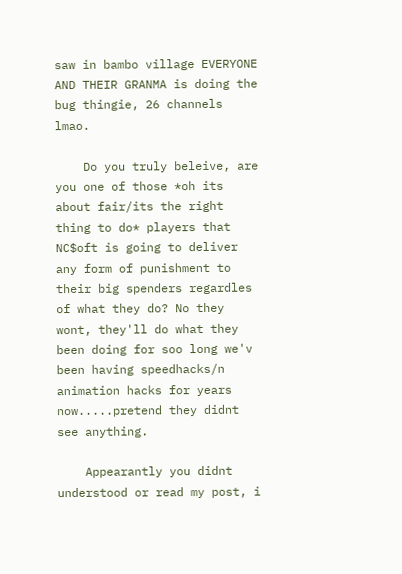saw in bambo village EVERYONE AND THEIR GRANMA is doing the bug thingie, 26 channels lmao.

    Do you truly beleive, are you one of those *oh its about fair/its the right thing to do* players that NC$oft is going to deliver any form of punishment to their big spenders regardles of what they do? No they wont, they'll do what they been doing for soo long we'v been having speedhacks/n animation hacks for years now.....pretend they didnt see anything.

    Appearantly you didnt understood or read my post, i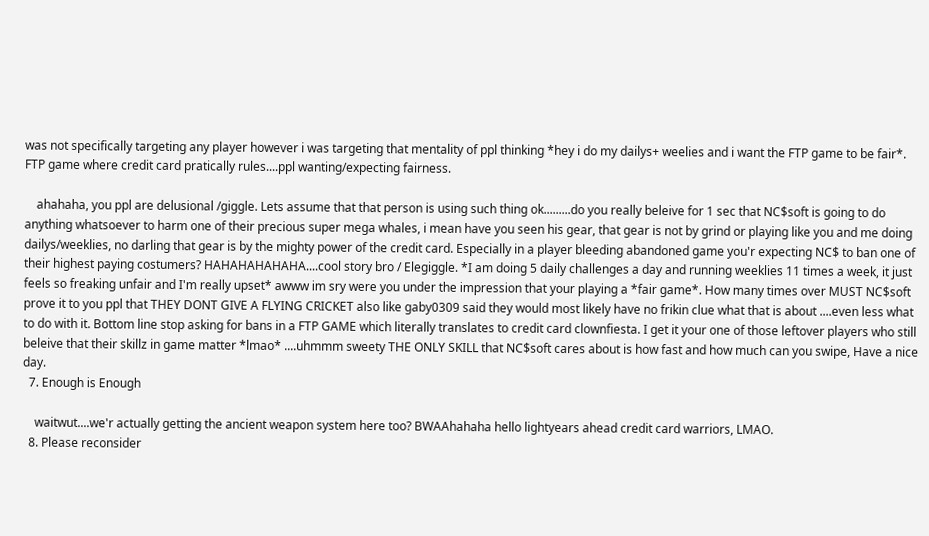was not specifically targeting any player however i was targeting that mentality of ppl thinking *hey i do my dailys+ weelies and i want the FTP game to be fair*. FTP game where credit card pratically rules....ppl wanting/expecting fairness.

    ahahaha, you ppl are delusional /giggle. Lets assume that that person is using such thing ok.........do you really beleive for 1 sec that NC$soft is going to do anything whatsoever to harm one of their precious super mega whales, i mean have you seen his gear, that gear is not by grind or playing like you and me doing dailys/weeklies, no darling that gear is by the mighty power of the credit card. Especially in a player bleeding abandoned game you'r expecting NC$ to ban one of their highest paying costumers? HAHAHAHAHAHA....cool story bro / Elegiggle. *I am doing 5 daily challenges a day and running weeklies 11 times a week, it just feels so freaking unfair and I'm really upset* awww im sry were you under the impression that your playing a *fair game*. How many times over MUST NC$soft prove it to you ppl that THEY DONT GIVE A FLYING CRICKET also like gaby0309 said they would most likely have no frikin clue what that is about ....even less what to do with it. Bottom line stop asking for bans in a FTP GAME which literally translates to credit card clownfiesta. I get it your one of those leftover players who still beleive that their skillz in game matter *lmao* ....uhmmm sweety THE ONLY SKILL that NC$soft cares about is how fast and how much can you swipe, Have a nice day.
  7. Enough is Enough

    waitwut....we'r actually getting the ancient weapon system here too? BWAAhahaha hello lightyears ahead credit card warriors, LMAO.
  8. Please reconsider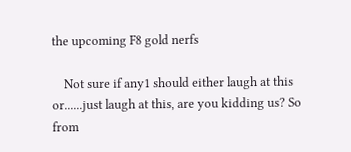the upcoming F8 gold nerfs

    Not sure if any1 should either laugh at this or......just laugh at this, are you kidding us? So from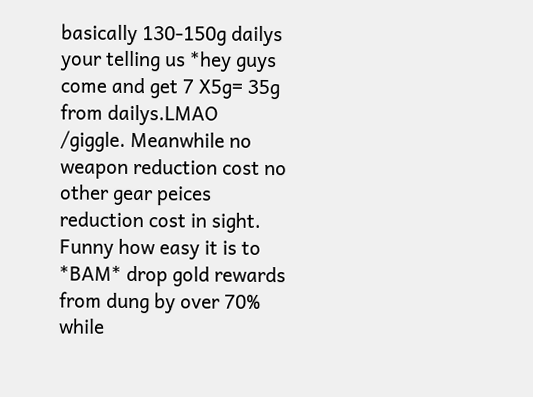basically 130-150g dailys your telling us *hey guys come and get 7 X5g= 35g from dailys.LMAO /giggle. Meanwhile no weapon reduction cost no other gear peices reduction cost in sight. Funny how easy it is to *BAM* drop gold rewards from dung by over 70% while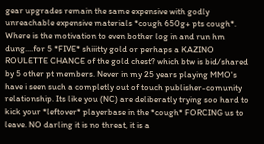gear upgrades remain the same expensive with godly unreachable expensive materials *cough 650g+ pts cough*. Where is the motivation to even bother log in and run hm dung....for 5 *FIVE* shiiitty gold or perhaps a KAZINO ROULETTE CHANCE of the gold chest? which btw is bid/shared by 5 other pt members. Never in my 25 years playing MMO's have i seen such a completly out of touch publisher-comunity relationship. Its like you (NC) are deliberatly trying soo hard to kick your *leftover* playerbase in the *cough* FORCING us to leave. NO darling it is no threat, it is a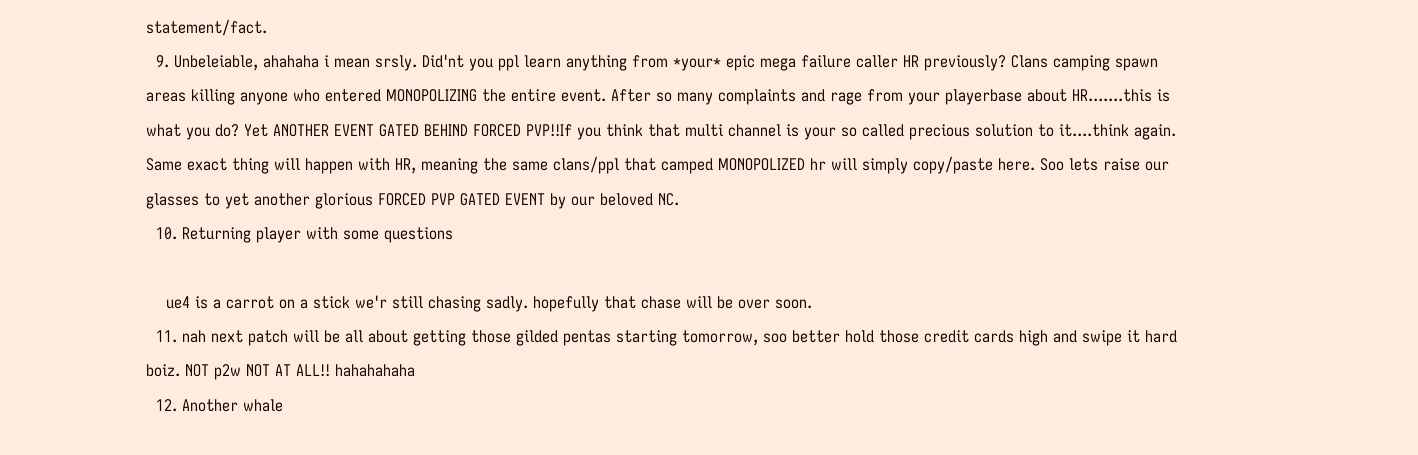statement/fact.
  9. Unbeleiable, ahahaha i mean srsly. Did'nt you ppl learn anything from *your* epic mega failure caller HR previously? Clans camping spawn areas killing anyone who entered MONOPOLIZING the entire event. After so many complaints and rage from your playerbase about HR.......this is what you do? Yet ANOTHER EVENT GATED BEHIND FORCED PVP!!If you think that multi channel is your so called precious solution to it....think again. Same exact thing will happen with HR, meaning the same clans/ppl that camped MONOPOLIZED hr will simply copy/paste here. Soo lets raise our glasses to yet another glorious FORCED PVP GATED EVENT by our beloved NC.
  10. Returning player with some questions

    ue4 is a carrot on a stick we'r still chasing sadly. hopefully that chase will be over soon.
  11. nah next patch will be all about getting those gilded pentas starting tomorrow, soo better hold those credit cards high and swipe it hard boiz. NOT p2w NOT AT ALL!! hahahahaha
  12. Another whale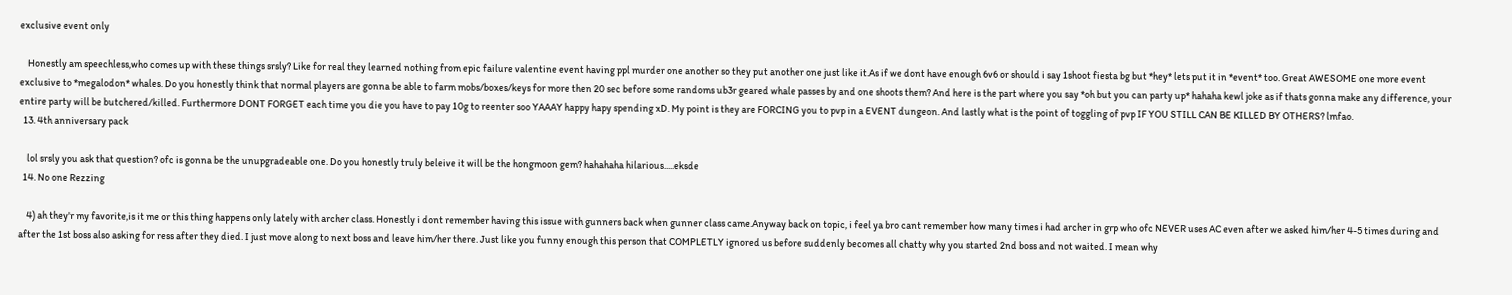exclusive event only

    Honestly am speechless,who comes up with these things srsly? Like for real they learned nothing from epic failure valentine event having ppl murder one another so they put another one just like it.As if we dont have enough 6v6 or should i say 1shoot fiesta bg but *hey* lets put it in *event* too. Great AWESOME one more event exclusive to *megalodon* whales. Do you honestly think that normal players are gonna be able to farm mobs/boxes/keys for more then 20 sec before some randoms ub3r geared whale passes by and one shoots them? And here is the part where you say *oh but you can party up* hahaha kewl joke as if thats gonna make any difference, your entire party will be butchered/killed. Furthermore DONT FORGET each time you die you have to pay 10g to reenter soo YAAAY happy hapy spending xD. My point is they are FORCING you to pvp in a EVENT dungeon. And lastly what is the point of toggling of pvp IF YOU STILL CAN BE KILLED BY OTHERS? lmfao.
  13. 4th anniversary pack

    lol srsly you ask that question? ofc is gonna be the unupgradeable one. Do you honestly truly beleive it will be the hongmoon gem? hahahaha hilarious.....eksde
  14. No one Rezzing

    4) ah they'r my favorite,is it me or this thing happens only lately with archer class. Honestly i dont remember having this issue with gunners back when gunner class came.Anyway back on topic, i feel ya bro cant remember how many times i had archer in grp who ofc NEVER uses AC even after we asked him/her 4-5 times during and after the 1st boss also asking for ress after they died. I just move along to next boss and leave him/her there. Just like you funny enough this person that COMPLETLY ignored us before suddenly becomes all chatty why you started 2nd boss and not waited. I mean why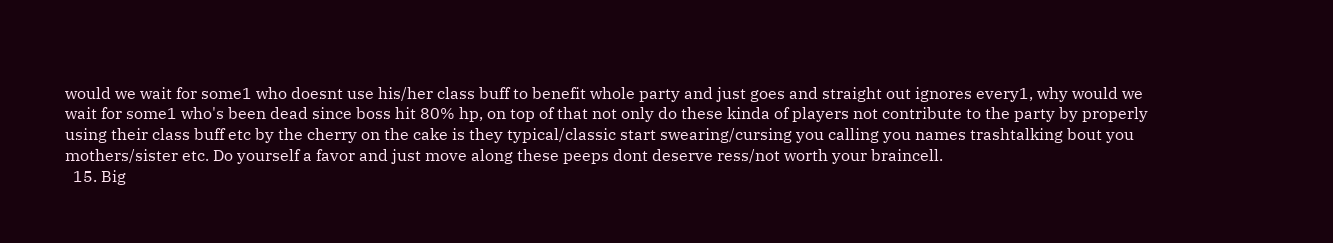would we wait for some1 who doesnt use his/her class buff to benefit whole party and just goes and straight out ignores every1, why would we wait for some1 who's been dead since boss hit 80% hp, on top of that not only do these kinda of players not contribute to the party by properly using their class buff etc by the cherry on the cake is they typical/classic start swearing/cursing you calling you names trashtalking bout you mothers/sister etc. Do yourself a favor and just move along these peeps dont deserve ress/not worth your braincell.
  15. Big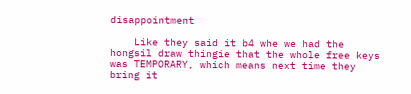disappointment

    Like they said it b4 whe we had the hongsil draw thingie that the whole free keys was TEMPORARY, which means next time they bring it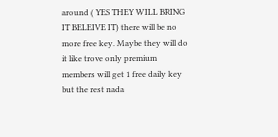around ( YES THEY WILL BRING IT BELEIVE IT) there will be no more free key. Maybe they will do it like trove only premium members will get 1 free daily key but the rest nada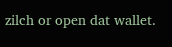zilch or open dat wallet.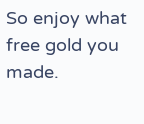So enjoy what free gold you made.